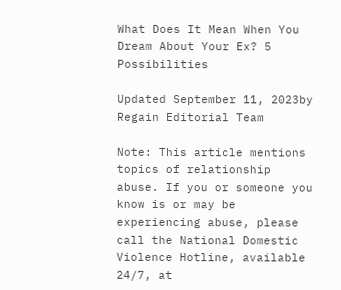What Does It Mean When You Dream About Your Ex? 5 Possibilities

Updated September 11, 2023by Regain Editorial Team

Note: This article mentions topics of relationship abuse. If you or someone you know is or may be experiencing abuse, please call the National Domestic Violence Hotline, available 24/7, at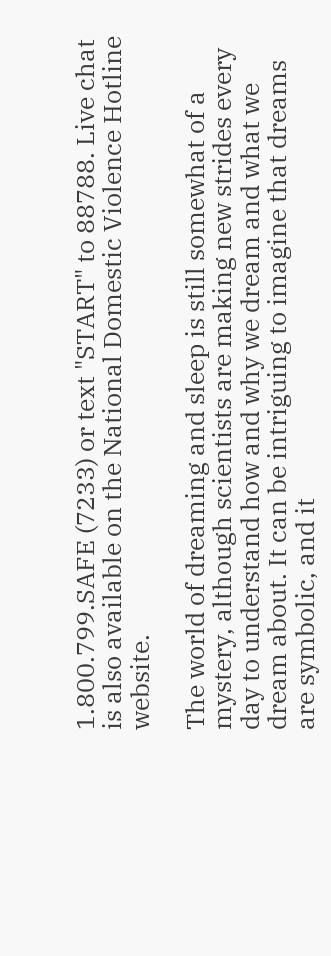1.800.799.SAFE (7233) or text "START" to 88788. Live chat is also available on the National Domestic Violence Hotline website.

The world of dreaming and sleep is still somewhat of a mystery, although scientists are making new strides every day to understand how and why we dream and what we dream about. It can be intriguing to imagine that dreams are symbolic, and it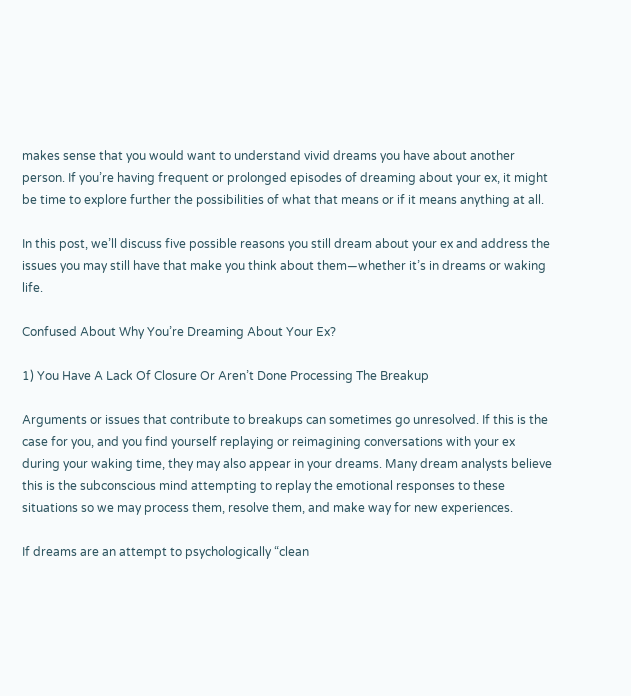makes sense that you would want to understand vivid dreams you have about another person. If you’re having frequent or prolonged episodes of dreaming about your ex, it might be time to explore further the possibilities of what that means or if it means anything at all.

In this post, we’ll discuss five possible reasons you still dream about your ex and address the issues you may still have that make you think about them—whether it’s in dreams or waking life.

Confused About Why You’re Dreaming About Your Ex?

1) You Have A Lack Of Closure Or Aren’t Done Processing The Breakup

Arguments or issues that contribute to breakups can sometimes go unresolved. If this is the case for you, and you find yourself replaying or reimagining conversations with your ex during your waking time, they may also appear in your dreams. Many dream analysts believe this is the subconscious mind attempting to replay the emotional responses to these situations so we may process them, resolve them, and make way for new experiences.

If dreams are an attempt to psychologically “clean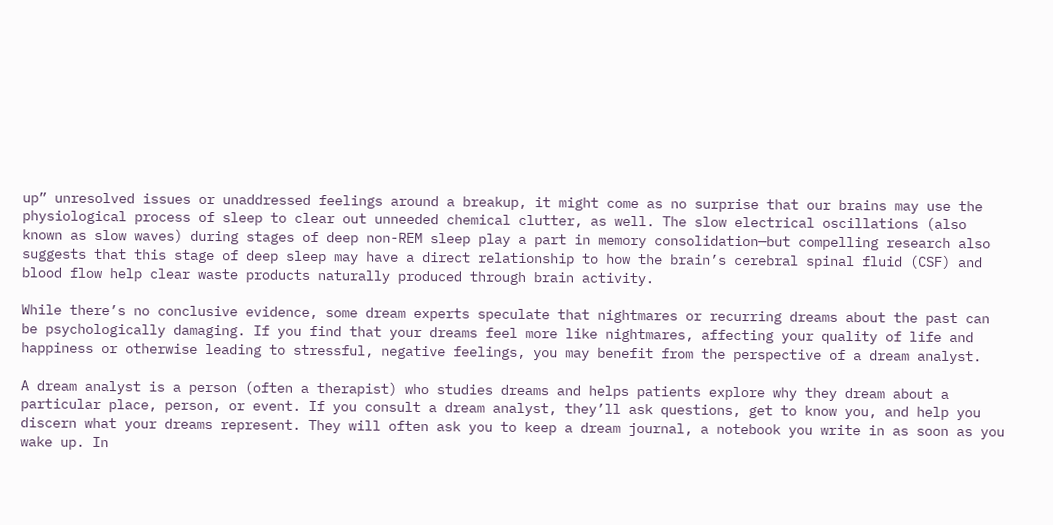up” unresolved issues or unaddressed feelings around a breakup, it might come as no surprise that our brains may use the physiological process of sleep to clear out unneeded chemical clutter, as well. The slow electrical oscillations (also known as slow waves) during stages of deep non-REM sleep play a part in memory consolidation—but compelling research also suggests that this stage of deep sleep may have a direct relationship to how the brain’s cerebral spinal fluid (CSF) and blood flow help clear waste products naturally produced through brain activity.

While there’s no conclusive evidence, some dream experts speculate that nightmares or recurring dreams about the past can be psychologically damaging. If you find that your dreams feel more like nightmares, affecting your quality of life and happiness or otherwise leading to stressful, negative feelings, you may benefit from the perspective of a dream analyst.

A dream analyst is a person (often a therapist) who studies dreams and helps patients explore why they dream about a particular place, person, or event. If you consult a dream analyst, they’ll ask questions, get to know you, and help you discern what your dreams represent. They will often ask you to keep a dream journal, a notebook you write in as soon as you wake up. In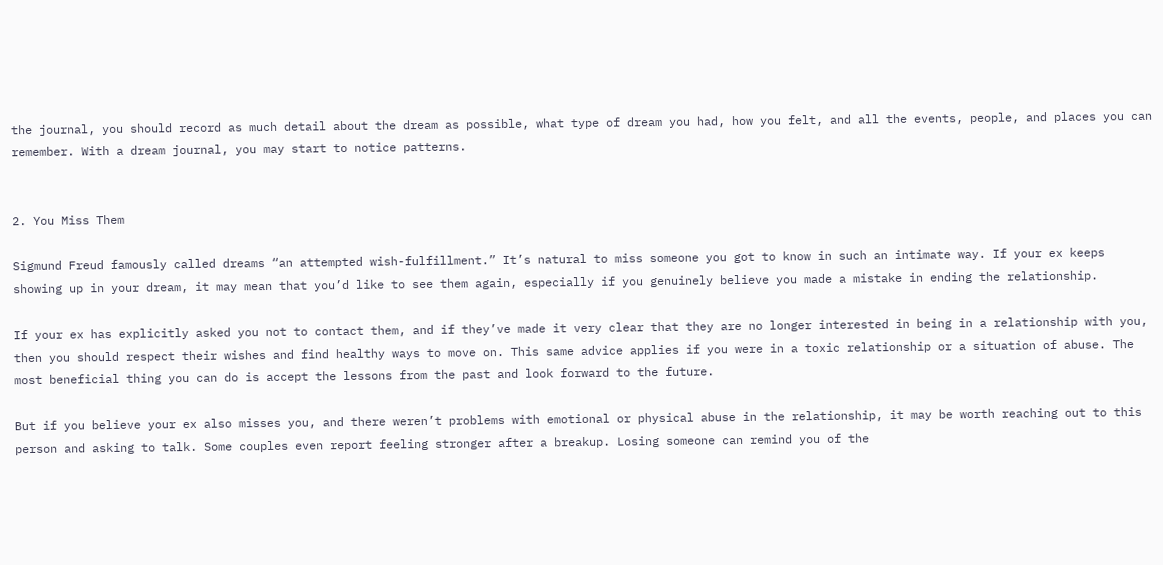the journal, you should record as much detail about the dream as possible, what type of dream you had, how you felt, and all the events, people, and places you can remember. With a dream journal, you may start to notice patterns.


2. You Miss Them

Sigmund Freud famously called dreams “an attempted wish-fulfillment.” It’s natural to miss someone you got to know in such an intimate way. If your ex keeps showing up in your dream, it may mean that you’d like to see them again, especially if you genuinely believe you made a mistake in ending the relationship.

If your ex has explicitly asked you not to contact them, and if they’ve made it very clear that they are no longer interested in being in a relationship with you, then you should respect their wishes and find healthy ways to move on. This same advice applies if you were in a toxic relationship or a situation of abuse. The most beneficial thing you can do is accept the lessons from the past and look forward to the future.

But if you believe your ex also misses you, and there weren’t problems with emotional or physical abuse in the relationship, it may be worth reaching out to this person and asking to talk. Some couples even report feeling stronger after a breakup. Losing someone can remind you of the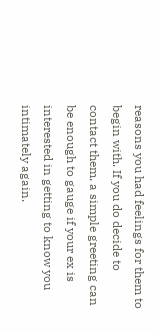reasons you had feelings for them to begin with. If you do decide to contact them, a simple greeting can be enough to gauge if your ex is interested in getting to know you intimately again.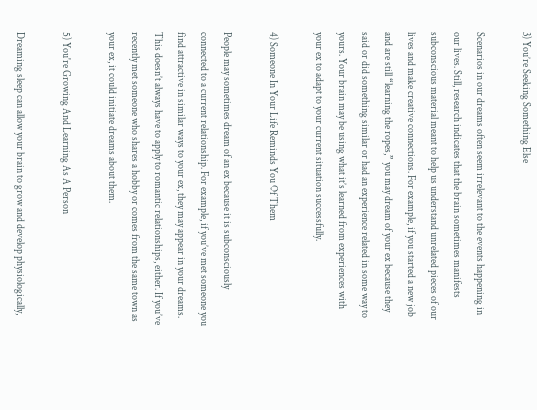3) You’re Seeking Something Else

Scenarios in our dreams often seem irrelevant to the events happening in our lives. Still, research indicates that the brain sometimes manifests subconscious material meant to help us understand unrelated pieces of our lives and make creative connections. For example, if you started a new job and are still “learning the ropes,” you may dream of your ex because they said or did something similar or had an experience related in some way to yours. Your brain may be using what it’s learned from experiences with your ex to adapt to your current situation successfully.

4) Someone In Your Life Reminds You Of Them

People may sometimes dream of an ex because it is subconsciously connected to a current relationship. For example, if you’ve met someone you find attractive in similar ways to your ex, they may appear in your dreams. This doesn’t always have to apply to romantic relationships, either. If you’ve recently met someone who shares a hobby or comes from the same town as your ex, it could initiate dreams about them.

5) You're Growing And Learning As A Person

Dreaming sleep can allow your brain to grow and develop physiologically,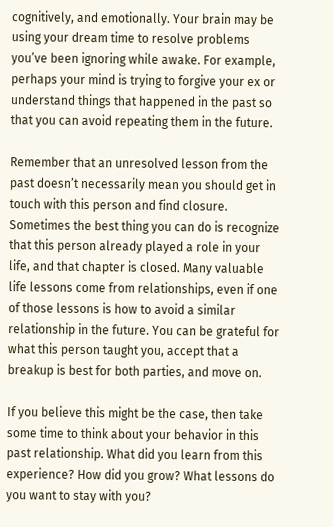cognitively, and emotionally. Your brain may be using your dream time to resolve problems you’ve been ignoring while awake. For example, perhaps your mind is trying to forgive your ex or understand things that happened in the past so that you can avoid repeating them in the future.

Remember that an unresolved lesson from the past doesn’t necessarily mean you should get in touch with this person and find closure. Sometimes the best thing you can do is recognize that this person already played a role in your life, and that chapter is closed. Many valuable life lessons come from relationships, even if one of those lessons is how to avoid a similar relationship in the future. You can be grateful for what this person taught you, accept that a breakup is best for both parties, and move on.

If you believe this might be the case, then take some time to think about your behavior in this past relationship. What did you learn from this experience? How did you grow? What lessons do you want to stay with you?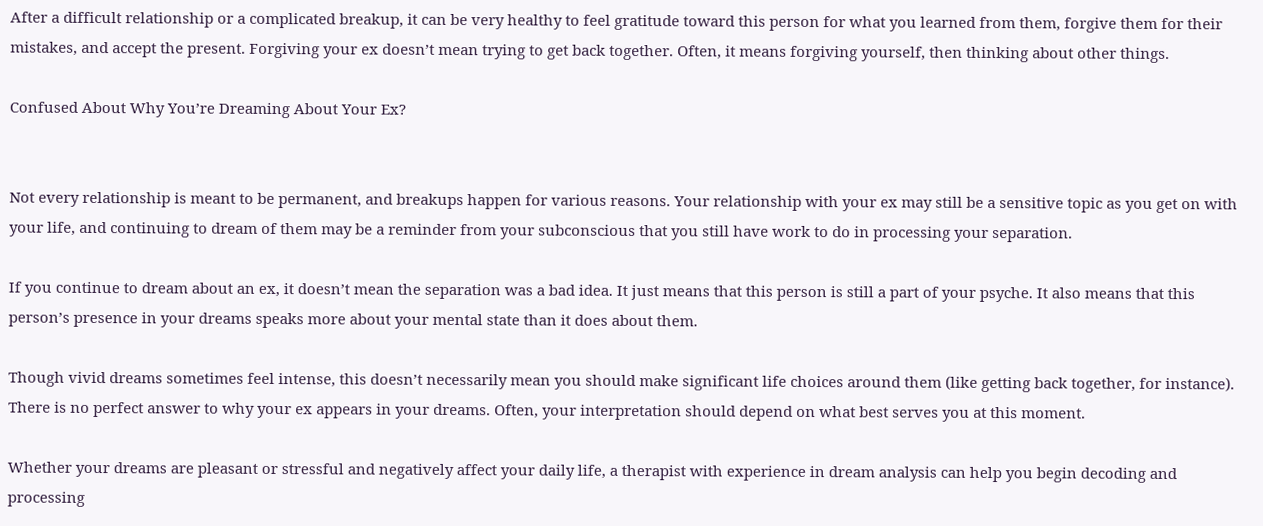After a difficult relationship or a complicated breakup, it can be very healthy to feel gratitude toward this person for what you learned from them, forgive them for their mistakes, and accept the present. Forgiving your ex doesn’t mean trying to get back together. Often, it means forgiving yourself, then thinking about other things.

Confused About Why You’re Dreaming About Your Ex?


Not every relationship is meant to be permanent, and breakups happen for various reasons. Your relationship with your ex may still be a sensitive topic as you get on with your life, and continuing to dream of them may be a reminder from your subconscious that you still have work to do in processing your separation.

If you continue to dream about an ex, it doesn’t mean the separation was a bad idea. It just means that this person is still a part of your psyche. It also means that this person’s presence in your dreams speaks more about your mental state than it does about them.

Though vivid dreams sometimes feel intense, this doesn’t necessarily mean you should make significant life choices around them (like getting back together, for instance). There is no perfect answer to why your ex appears in your dreams. Often, your interpretation should depend on what best serves you at this moment.

Whether your dreams are pleasant or stressful and negatively affect your daily life, a therapist with experience in dream analysis can help you begin decoding and processing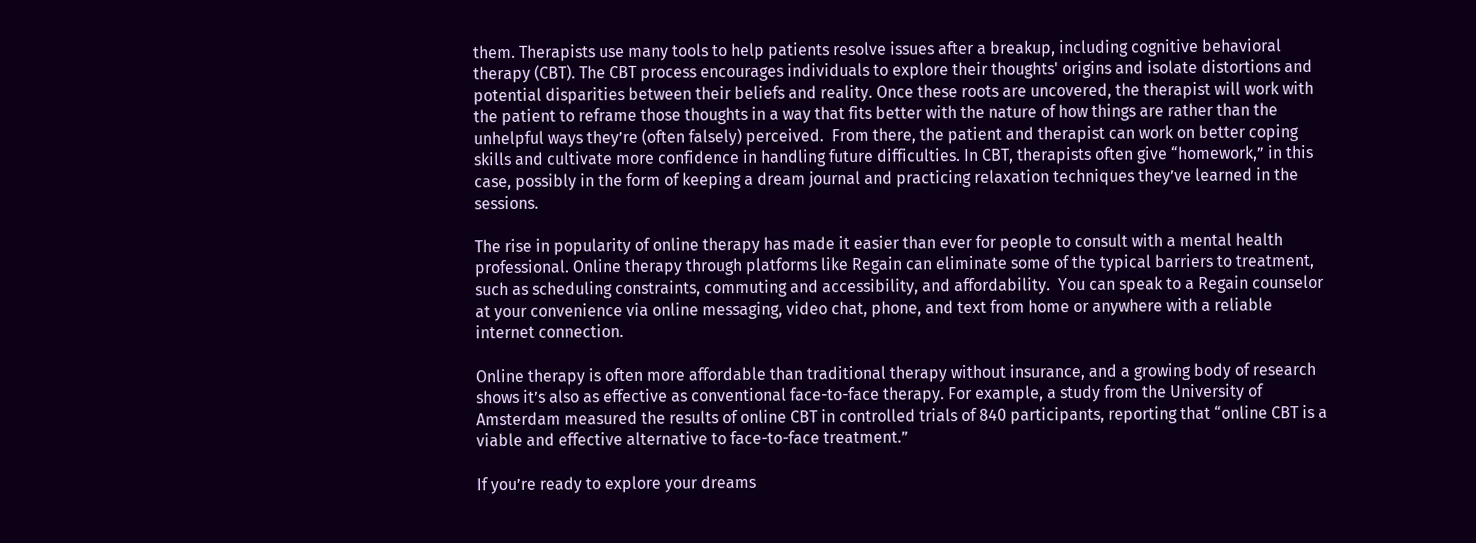them. Therapists use many tools to help patients resolve issues after a breakup, including cognitive behavioral therapy (CBT). The CBT process encourages individuals to explore their thoughts' origins and isolate distortions and potential disparities between their beliefs and reality. Once these roots are uncovered, the therapist will work with the patient to reframe those thoughts in a way that fits better with the nature of how things are rather than the unhelpful ways they’re (often falsely) perceived.  From there, the patient and therapist can work on better coping skills and cultivate more confidence in handling future difficulties. In CBT, therapists often give “homework,” in this case, possibly in the form of keeping a dream journal and practicing relaxation techniques they’ve learned in the sessions.

The rise in popularity of online therapy has made it easier than ever for people to consult with a mental health professional. Online therapy through platforms like Regain can eliminate some of the typical barriers to treatment, such as scheduling constraints, commuting and accessibility, and affordability.  You can speak to a Regain counselor at your convenience via online messaging, video chat, phone, and text from home or anywhere with a reliable internet connection.

Online therapy is often more affordable than traditional therapy without insurance, and a growing body of research shows it’s also as effective as conventional face-to-face therapy. For example, a study from the University of Amsterdam measured the results of online CBT in controlled trials of 840 participants, reporting that “online CBT is a viable and effective alternative to face-to-face treatment.”

If you’re ready to explore your dreams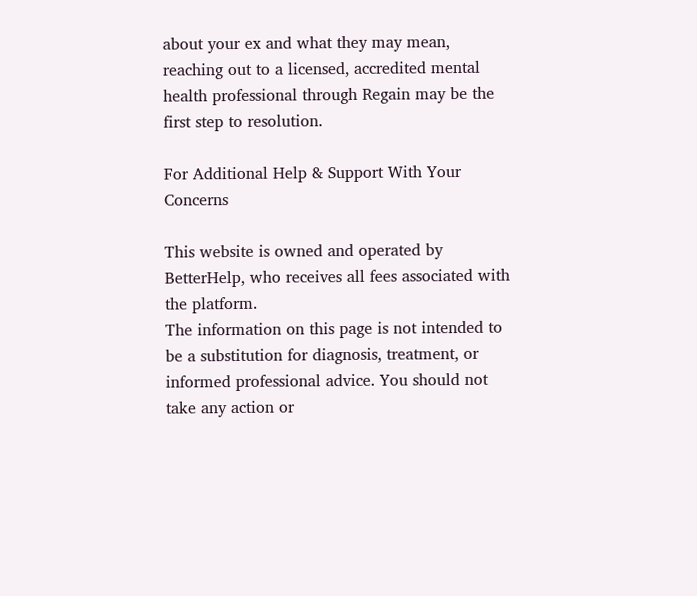about your ex and what they may mean, reaching out to a licensed, accredited mental health professional through Regain may be the first step to resolution.

For Additional Help & Support With Your Concerns

This website is owned and operated by BetterHelp, who receives all fees associated with the platform.
The information on this page is not intended to be a substitution for diagnosis, treatment, or informed professional advice. You should not take any action or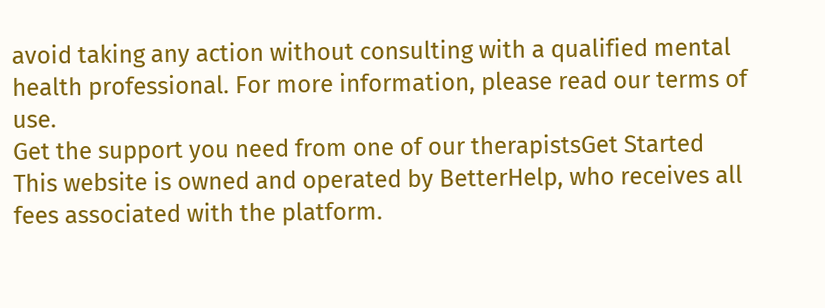avoid taking any action without consulting with a qualified mental health professional. For more information, please read our terms of use.
Get the support you need from one of our therapistsGet Started
This website is owned and operated by BetterHelp, who receives all fees associated with the platform.